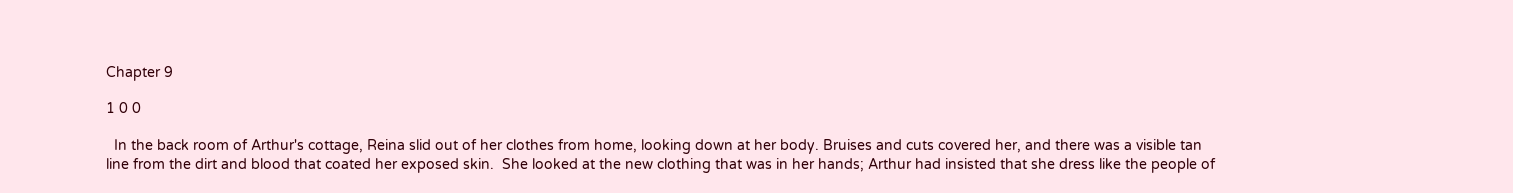Chapter 9

1 0 0

  In the back room of Arthur's cottage, Reina slid out of her clothes from home, looking down at her body. Bruises and cuts covered her, and there was a visible tan line from the dirt and blood that coated her exposed skin.  She looked at the new clothing that was in her hands; Arthur had insisted that she dress like the people of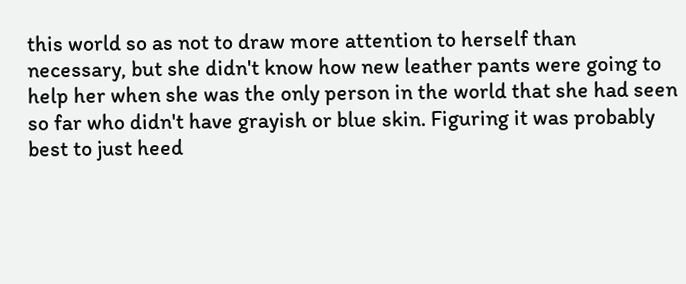this world so as not to draw more attention to herself than necessary, but she didn't know how new leather pants were going to help her when she was the only person in the world that she had seen so far who didn't have grayish or blue skin. Figuring it was probably best to just heed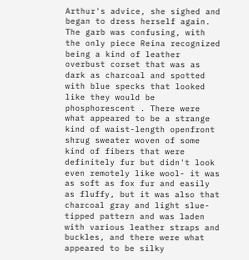Arthur's advice, she sighed and began to dress herself again. The garb was confusing, with the only piece Reina recognized being a kind of leather overbust corset that was as dark as charcoal and spotted with blue specks that looked like they would be phosphorescent . There were what appeared to be a strange kind of waist-length openfront shrug sweater woven of some kind of fibers that were definitely fur but didn't look even remotely like wool- it was as soft as fox fur and easily as fluffy, but it was also that charcoal gray and light slue-tipped pattern and was laden with various leather straps and buckles, and there were what appeared to be silky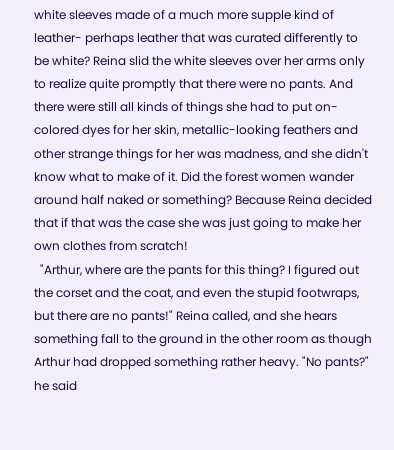white sleeves made of a much more supple kind of leather- perhaps leather that was curated differently to be white? Reina slid the white sleeves over her arms only to realize quite promptly that there were no pants. And there were still all kinds of things she had to put on- colored dyes for her skin, metallic-looking feathers and other strange things for her was madness, and she didn't know what to make of it. Did the forest women wander around half naked or something? Because Reina decided that if that was the case she was just going to make her own clothes from scratch!
  "Arthur, where are the pants for this thing? I figured out the corset and the coat, and even the stupid footwraps, but there are no pants!" Reina called, and she hears something fall to the ground in the other room as though Arthur had dropped something rather heavy. "No pants?" he said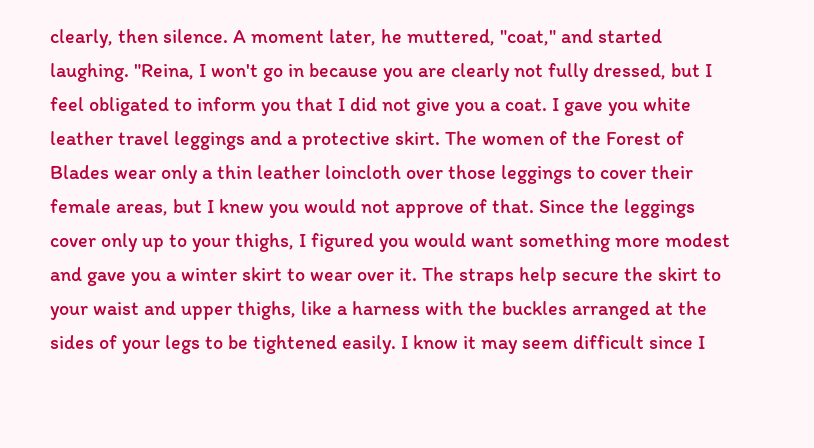clearly, then silence. A moment later, he muttered, "coat," and started laughing. "Reina, I won't go in because you are clearly not fully dressed, but I feel obligated to inform you that I did not give you a coat. I gave you white leather travel leggings and a protective skirt. The women of the Forest of Blades wear only a thin leather loincloth over those leggings to cover their female areas, but I knew you would not approve of that. Since the leggings cover only up to your thighs, I figured you would want something more modest and gave you a winter skirt to wear over it. The straps help secure the skirt to your waist and upper thighs, like a harness with the buckles arranged at the sides of your legs to be tightened easily. I know it may seem difficult since I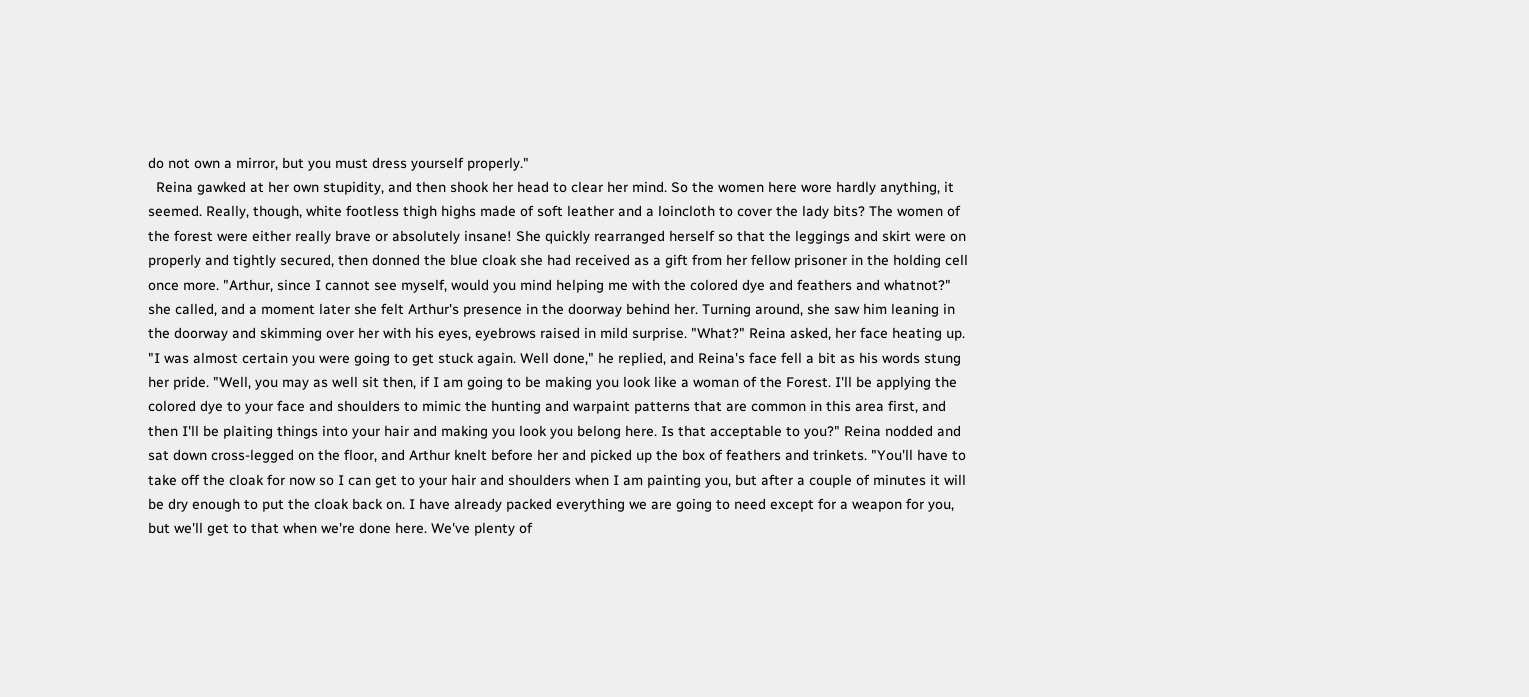do not own a mirror, but you must dress yourself properly."
  Reina gawked at her own stupidity, and then shook her head to clear her mind. So the women here wore hardly anything, it seemed. Really, though, white footless thigh highs made of soft leather and a loincloth to cover the lady bits? The women of the forest were either really brave or absolutely insane! She quickly rearranged herself so that the leggings and skirt were on properly and tightly secured, then donned the blue cloak she had received as a gift from her fellow prisoner in the holding cell once more. "Arthur, since I cannot see myself, would you mind helping me with the colored dye and feathers and whatnot?" she called, and a moment later she felt Arthur's presence in the doorway behind her. Turning around, she saw him leaning in the doorway and skimming over her with his eyes, eyebrows raised in mild surprise. "What?" Reina asked, her face heating up. "I was almost certain you were going to get stuck again. Well done," he replied, and Reina's face fell a bit as his words stung her pride. "Well, you may as well sit then, if I am going to be making you look like a woman of the Forest. I'll be applying the colored dye to your face and shoulders to mimic the hunting and warpaint patterns that are common in this area first, and then I'll be plaiting things into your hair and making you look you belong here. Is that acceptable to you?" Reina nodded and sat down cross-legged on the floor, and Arthur knelt before her and picked up the box of feathers and trinkets. "You'll have to take off the cloak for now so I can get to your hair and shoulders when I am painting you, but after a couple of minutes it will be dry enough to put the cloak back on. I have already packed everything we are going to need except for a weapon for you, but we'll get to that when we're done here. We've plenty of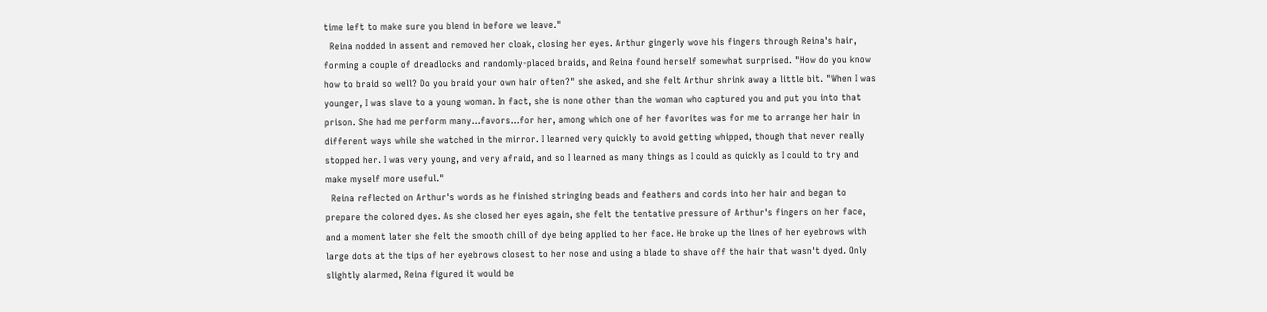time left to make sure you blend in before we leave."
  Reina nodded in assent and removed her cloak, closing her eyes. Arthur gingerly wove his fingers through Reina's hair, forming a couple of dreadlocks and randomly-placed braids, and Reina found herself somewhat surprised. "How do you know how to braid so well? Do you braid your own hair often?" she asked, and she felt Arthur shrink away a little bit. "When I was younger, I was slave to a young woman. In fact, she is none other than the woman who captured you and put you into that prison. She had me perform many...favors...for her, among which one of her favorites was for me to arrange her hair in different ways while she watched in the mirror. I learned very quickly to avoid getting whipped, though that never really stopped her. I was very young, and very afraid, and so I learned as many things as I could as quickly as I could to try and make myself more useful."
  Reina reflected on Arthur's words as he finished stringing beads and feathers and cords into her hair and began to prepare the colored dyes. As she closed her eyes again, she felt the tentative pressure of Arthur's fingers on her face, and a moment later she felt the smooth chill of dye being applied to her face. He broke up the lines of her eyebrows with large dots at the tips of her eyebrows closest to her nose and using a blade to shave off the hair that wasn't dyed. Only slightly alarmed, Reina figured it would be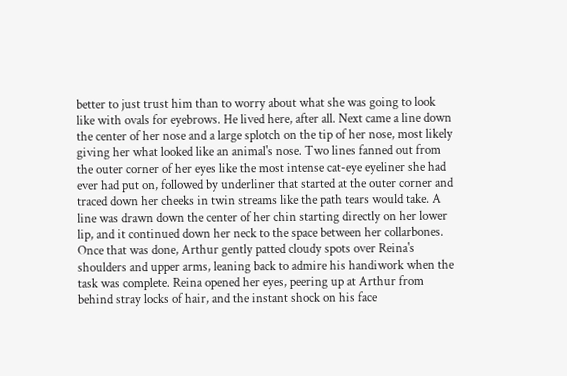better to just trust him than to worry about what she was going to look like with ovals for eyebrows. He lived here, after all. Next came a line down the center of her nose and a large splotch on the tip of her nose, most likely giving her what looked like an animal's nose. Two lines fanned out from the outer corner of her eyes like the most intense cat-eye eyeliner she had ever had put on, followed by underliner that started at the outer corner and traced down her cheeks in twin streams like the path tears would take. A line was drawn down the center of her chin starting directly on her lower lip, and it continued down her neck to the space between her collarbones.  Once that was done, Arthur gently patted cloudy spots over Reina's shoulders and upper arms, leaning back to admire his handiwork when the task was complete. Reina opened her eyes, peering up at Arthur from behind stray locks of hair, and the instant shock on his face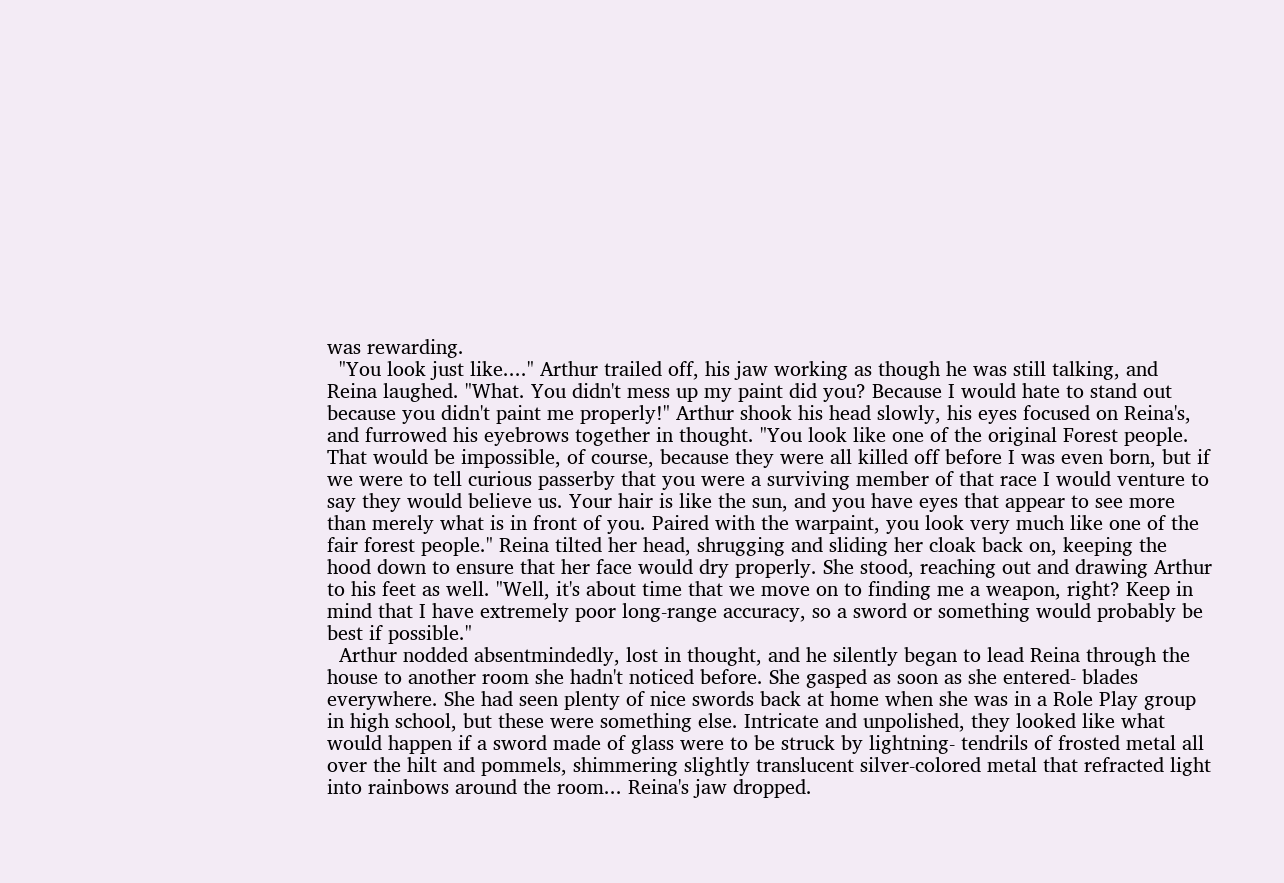was rewarding.
  "You look just like...." Arthur trailed off, his jaw working as though he was still talking, and Reina laughed. "What. You didn't mess up my paint did you? Because I would hate to stand out because you didn't paint me properly!" Arthur shook his head slowly, his eyes focused on Reina's, and furrowed his eyebrows together in thought. "You look like one of the original Forest people. That would be impossible, of course, because they were all killed off before I was even born, but if we were to tell curious passerby that you were a surviving member of that race I would venture to say they would believe us. Your hair is like the sun, and you have eyes that appear to see more than merely what is in front of you. Paired with the warpaint, you look very much like one of the fair forest people." Reina tilted her head, shrugging and sliding her cloak back on, keeping the hood down to ensure that her face would dry properly. She stood, reaching out and drawing Arthur to his feet as well. "Well, it's about time that we move on to finding me a weapon, right? Keep in mind that I have extremely poor long-range accuracy, so a sword or something would probably be best if possible."
  Arthur nodded absentmindedly, lost in thought, and he silently began to lead Reina through the house to another room she hadn't noticed before. She gasped as soon as she entered- blades everywhere. She had seen plenty of nice swords back at home when she was in a Role Play group in high school, but these were something else. Intricate and unpolished, they looked like what would happen if a sword made of glass were to be struck by lightning- tendrils of frosted metal all over the hilt and pommels, shimmering slightly translucent silver-colored metal that refracted light into rainbows around the room... Reina's jaw dropped.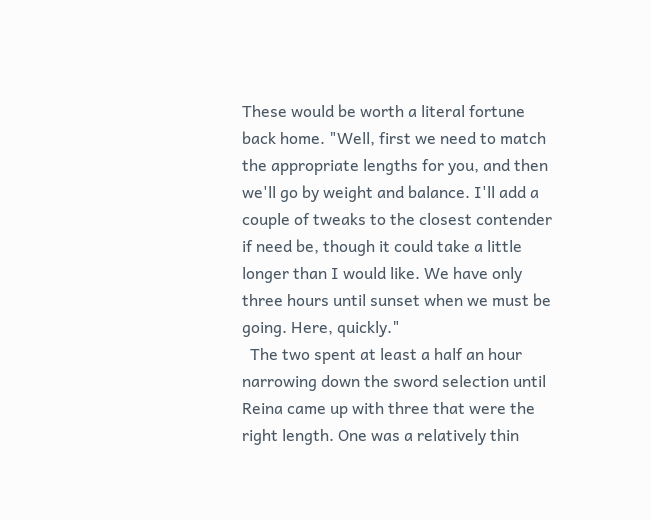These would be worth a literal fortune back home. "Well, first we need to match the appropriate lengths for you, and then we'll go by weight and balance. I'll add a couple of tweaks to the closest contender if need be, though it could take a little longer than I would like. We have only three hours until sunset when we must be going. Here, quickly."
  The two spent at least a half an hour narrowing down the sword selection until Reina came up with three that were the right length. One was a relatively thin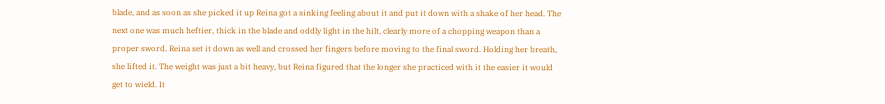blade, and as soon as she picked it up Reina got a sinking feeling about it and put it down with a shake of her head. The next one was much heftier, thick in the blade and oddly light in the hilt, clearly more of a chopping weapon than a proper sword. Reina set it down as well and crossed her fingers before moving to the final sword. Holding her breath, she lifted it. The weight was just a bit heavy, but Reina figured that the longer she practiced with it the easier it would get to wield. It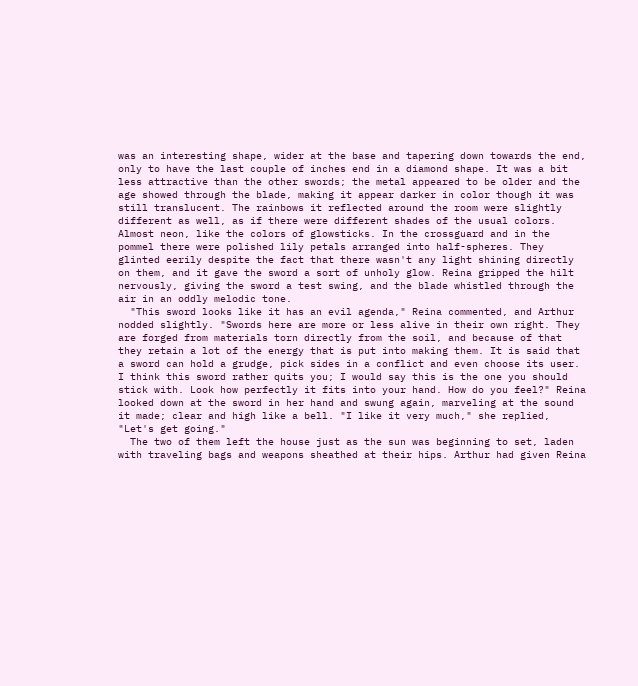was an interesting shape, wider at the base and tapering down towards the end, only to have the last couple of inches end in a diamond shape. It was a bit less attractive than the other swords; the metal appeared to be older and the age showed through the blade, making it appear darker in color though it was still translucent. The rainbows it reflected around the room were slightly different as well, as if there were different shades of the usual colors. Almost neon, like the colors of glowsticks. In the crossguard and in the pommel there were polished lily petals arranged into half-spheres. They glinted eerily despite the fact that there wasn't any light shining directly on them, and it gave the sword a sort of unholy glow. Reina gripped the hilt nervously, giving the sword a test swing, and the blade whistled through the air in an oddly melodic tone.
  "This sword looks like it has an evil agenda," Reina commented, and Arthur nodded slightly. "Swords here are more or less alive in their own right. They are forged from materials torn directly from the soil, and because of that they retain a lot of the energy that is put into making them. It is said that a sword can hold a grudge, pick sides in a conflict and even choose its user. I think this sword rather quits you; I would say this is the one you should stick with. Look how perfectly it fits into your hand. How do you feel?" Reina looked down at the sword in her hand and swung again, marveling at the sound it made; clear and high like a bell. "I like it very much," she replied, "Let's get going."
  The two of them left the house just as the sun was beginning to set, laden with traveling bags and weapons sheathed at their hips. Arthur had given Reina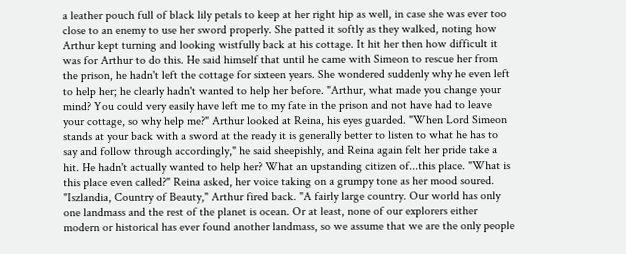a leather pouch full of black lily petals to keep at her right hip as well, in case she was ever too close to an enemy to use her sword properly. She patted it softly as they walked, noting how Arthur kept turning and looking wistfully back at his cottage. It hit her then how difficult it was for Arthur to do this. He said himself that until he came with Simeon to rescue her from the prison, he hadn't left the cottage for sixteen years. She wondered suddenly why he even left to help her; he clearly hadn't wanted to help her before. "Arthur, what made you change your mind? You could very easily have left me to my fate in the prison and not have had to leave your cottage, so why help me?" Arthur looked at Reina, his eyes guarded. "When Lord Simeon stands at your back with a sword at the ready it is generally better to listen to what he has to say and follow through accordingly," he said sheepishly, and Reina again felt her pride take a hit. He hadn't actually wanted to help her? What an upstanding citizen of...this place. "What is this place even called?" Reina asked, her voice taking on a grumpy tone as her mood soured. "Iszlandia, Country of Beauty," Arthur fired back. "A fairly large country. Our world has only one landmass and the rest of the planet is ocean. Or at least, none of our explorers either modern or historical has ever found another landmass, so we assume that we are the only people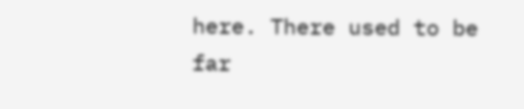here. There used to be far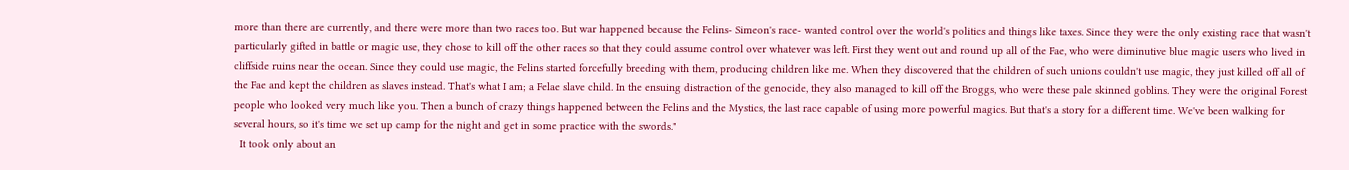more than there are currently, and there were more than two races too. But war happened because the Felins- Simeon's race- wanted control over the world's politics and things like taxes. Since they were the only existing race that wasn't particularly gifted in battle or magic use, they chose to kill off the other races so that they could assume control over whatever was left. First they went out and round up all of the Fae, who were diminutive blue magic users who lived in cliffside ruins near the ocean. Since they could use magic, the Felins started forcefully breeding with them, producing children like me. When they discovered that the children of such unions couldn't use magic, they just killed off all of the Fae and kept the children as slaves instead. That's what I am; a Felae slave child. In the ensuing distraction of the genocide, they also managed to kill off the Broggs, who were these pale skinned goblins. They were the original Forest people who looked very much like you. Then a bunch of crazy things happened between the Felins and the Mystics, the last race capable of using more powerful magics. But that's a story for a different time. We've been walking for several hours, so it's time we set up camp for the night and get in some practice with the swords."
  It took only about an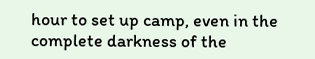hour to set up camp, even in the complete darkness of the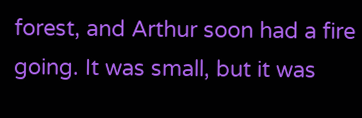forest, and Arthur soon had a fire going. It was small, but it was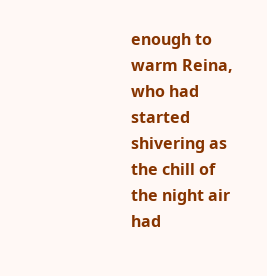enough to warm Reina, who had started shivering as the chill of the night air had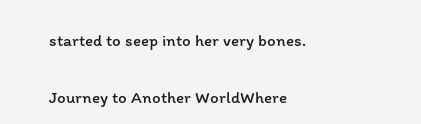started to seep into her very bones.

Journey to Another WorldWhere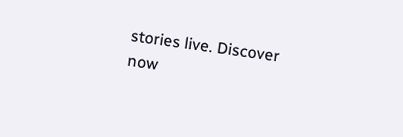stories live. Discover now